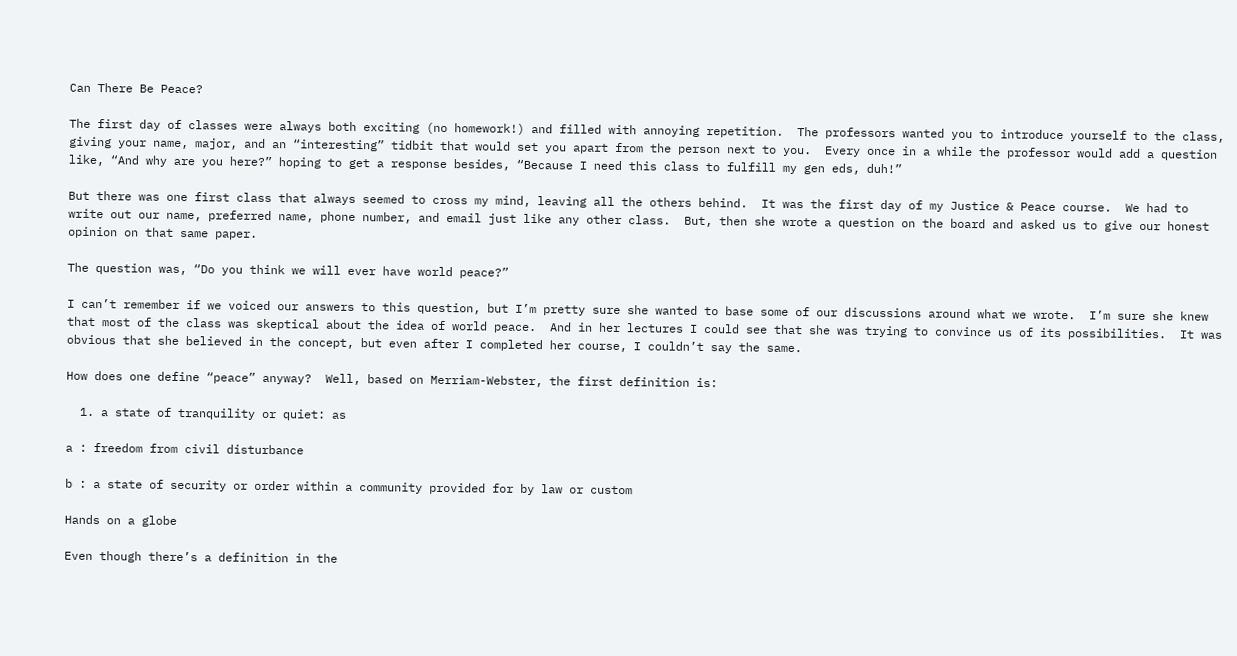Can There Be Peace?

The first day of classes were always both exciting (no homework!) and filled with annoying repetition.  The professors wanted you to introduce yourself to the class, giving your name, major, and an “interesting” tidbit that would set you apart from the person next to you.  Every once in a while the professor would add a question like, “And why are you here?” hoping to get a response besides, “Because I need this class to fulfill my gen eds, duh!”

But there was one first class that always seemed to cross my mind, leaving all the others behind.  It was the first day of my Justice & Peace course.  We had to write out our name, preferred name, phone number, and email just like any other class.  But, then she wrote a question on the board and asked us to give our honest opinion on that same paper.

The question was, “Do you think we will ever have world peace?”

I can’t remember if we voiced our answers to this question, but I’m pretty sure she wanted to base some of our discussions around what we wrote.  I’m sure she knew that most of the class was skeptical about the idea of world peace.  And in her lectures I could see that she was trying to convince us of its possibilities.  It was obvious that she believed in the concept, but even after I completed her course, I couldn’t say the same.

How does one define “peace” anyway?  Well, based on Merriam-Webster, the first definition is:

  1. a state of tranquility or quiet: as

a : freedom from civil disturbance

b : a state of security or order within a community provided for by law or custom

Hands on a globe

Even though there’s a definition in the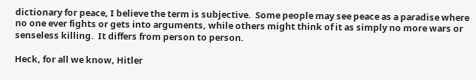dictionary for peace, I believe the term is subjective.  Some people may see peace as a paradise where no one ever fights or gets into arguments, while others might think of it as simply no more wars or senseless killing.  It differs from person to person.

Heck, for all we know, Hitler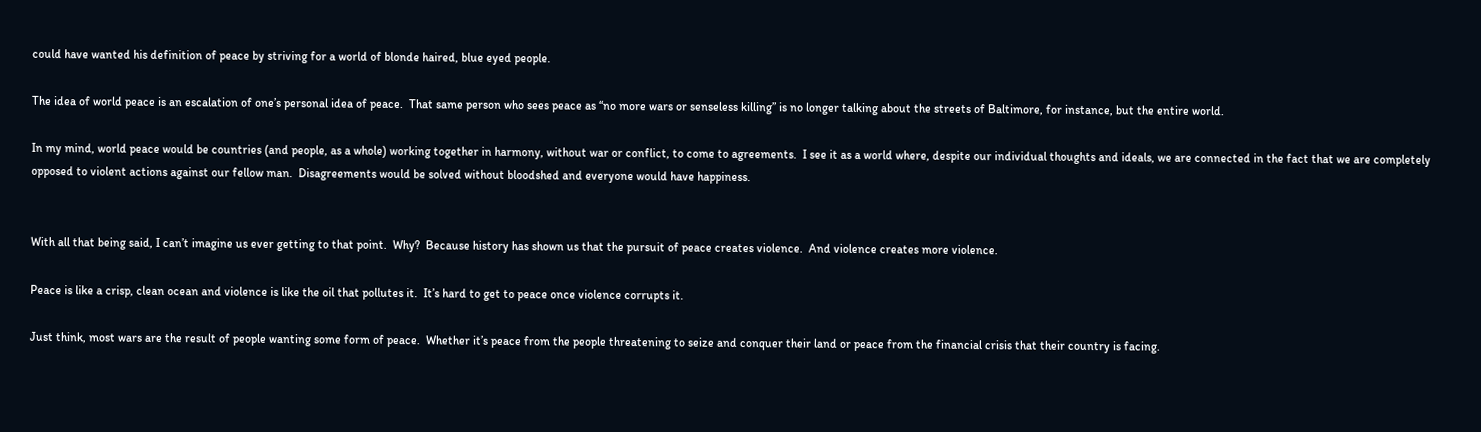could have wanted his definition of peace by striving for a world of blonde haired, blue eyed people.

The idea of world peace is an escalation of one’s personal idea of peace.  That same person who sees peace as “no more wars or senseless killing” is no longer talking about the streets of Baltimore, for instance, but the entire world.

In my mind, world peace would be countries (and people, as a whole) working together in harmony, without war or conflict, to come to agreements.  I see it as a world where, despite our individual thoughts and ideals, we are connected in the fact that we are completely opposed to violent actions against our fellow man.  Disagreements would be solved without bloodshed and everyone would have happiness.


With all that being said, I can’t imagine us ever getting to that point.  Why?  Because history has shown us that the pursuit of peace creates violence.  And violence creates more violence.

Peace is like a crisp, clean ocean and violence is like the oil that pollutes it.  It’s hard to get to peace once violence corrupts it.

Just think, most wars are the result of people wanting some form of peace.  Whether it’s peace from the people threatening to seize and conquer their land or peace from the financial crisis that their country is facing.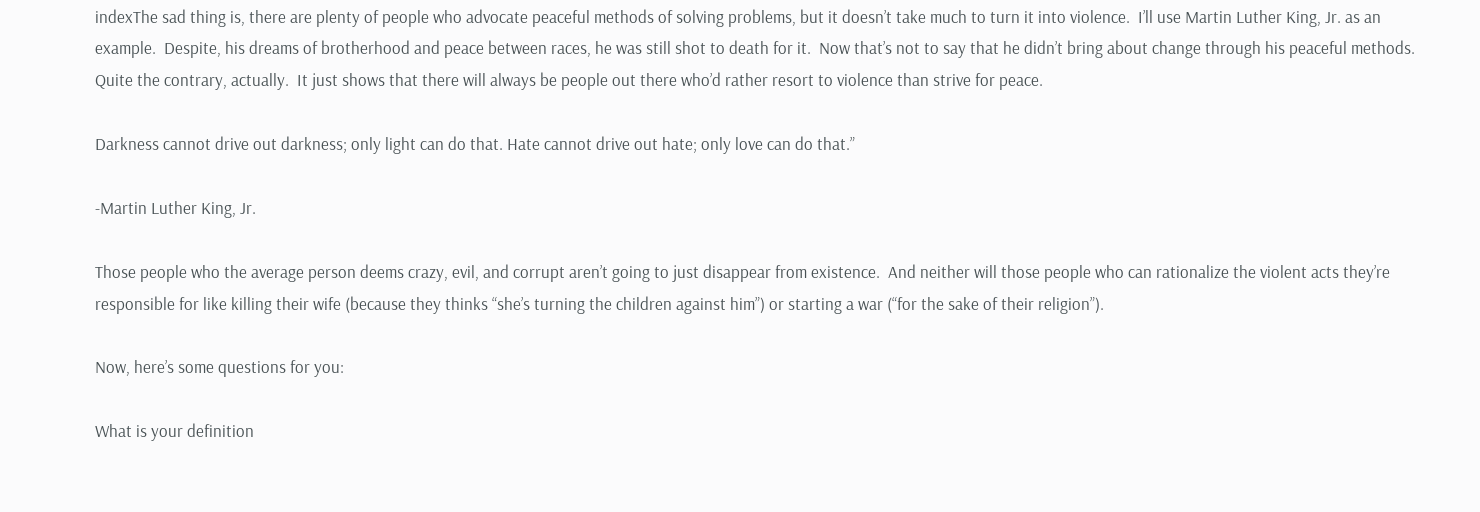indexThe sad thing is, there are plenty of people who advocate peaceful methods of solving problems, but it doesn’t take much to turn it into violence.  I’ll use Martin Luther King, Jr. as an example.  Despite, his dreams of brotherhood and peace between races, he was still shot to death for it.  Now that’s not to say that he didn’t bring about change through his peaceful methods.  Quite the contrary, actually.  It just shows that there will always be people out there who’d rather resort to violence than strive for peace.

Darkness cannot drive out darkness; only light can do that. Hate cannot drive out hate; only love can do that.”

-Martin Luther King, Jr.

Those people who the average person deems crazy, evil, and corrupt aren’t going to just disappear from existence.  And neither will those people who can rationalize the violent acts they’re responsible for like killing their wife (because they thinks “she’s turning the children against him”) or starting a war (“for the sake of their religion”).

Now, here’s some questions for you:

What is your definition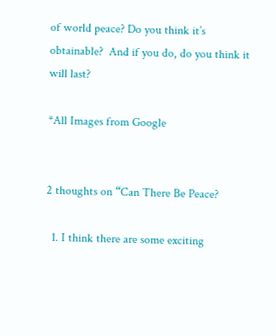of world peace? Do you think it’s obtainable?  And if you do, do you think it will last?

*All Images from Google


2 thoughts on “Can There Be Peace?

  1. I think there are some exciting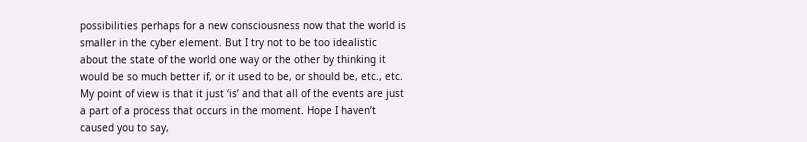possibilities perhaps for a new consciousness now that the world is smaller in the cyber element. But I try not to be too idealistic about the state of the world one way or the other by thinking it would be so much better if, or it used to be, or should be, etc., etc. My point of view is that it just ‘is’ and that all of the events are just a part of a process that occurs in the moment. Hope I haven’t caused you to say,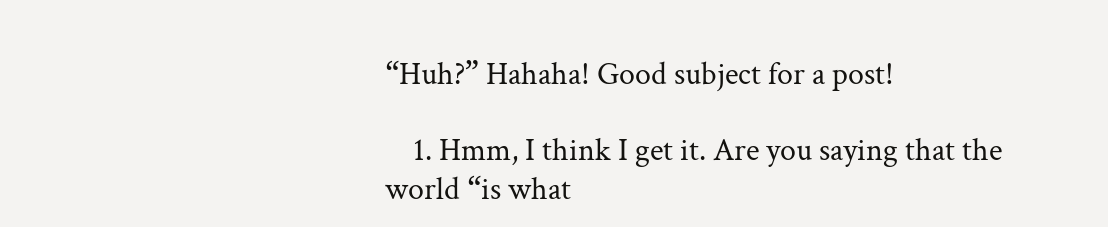“Huh?” Hahaha! Good subject for a post!

    1. Hmm, I think I get it. Are you saying that the world “is what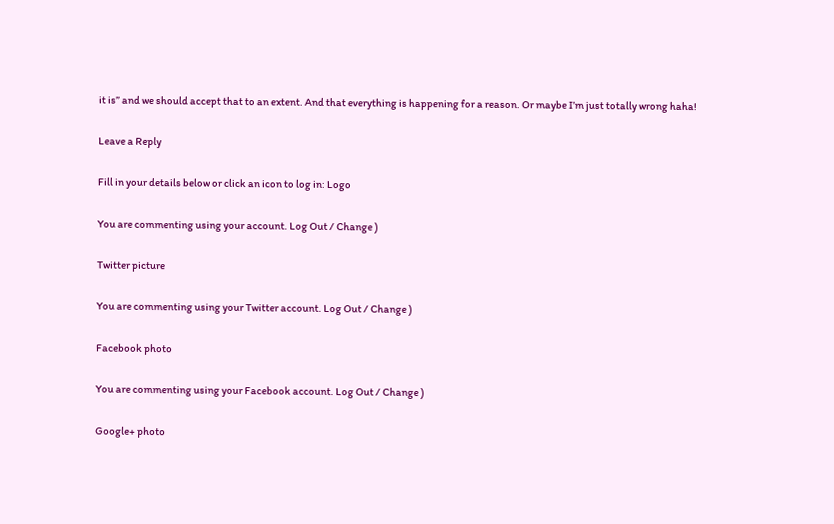it is” and we should accept that to an extent. And that everything is happening for a reason. Or maybe I’m just totally wrong haha!

Leave a Reply

Fill in your details below or click an icon to log in: Logo

You are commenting using your account. Log Out / Change )

Twitter picture

You are commenting using your Twitter account. Log Out / Change )

Facebook photo

You are commenting using your Facebook account. Log Out / Change )

Google+ photo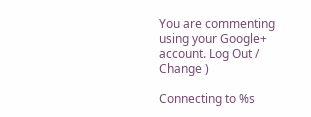You are commenting using your Google+ account. Log Out / Change )

Connecting to %s